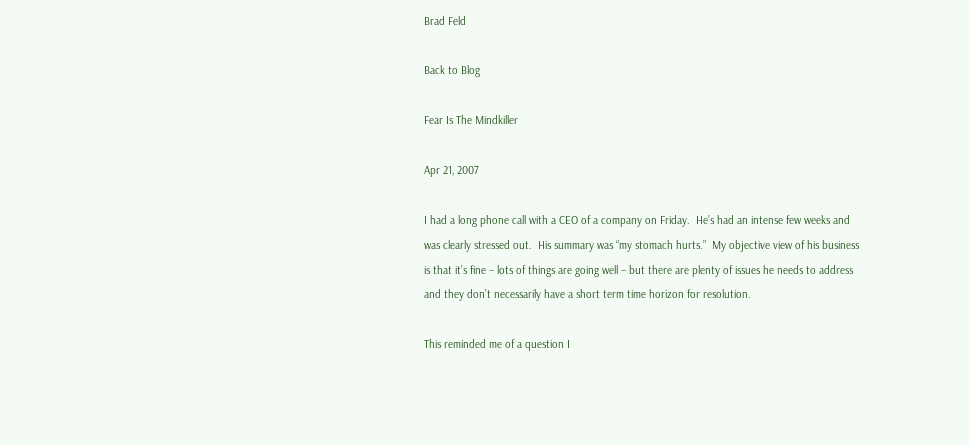Brad Feld

Back to Blog

Fear Is The Mindkiller

Apr 21, 2007

I had a long phone call with a CEO of a company on Friday.  He’s had an intense few weeks and was clearly stressed out.  His summary was “my stomach hurts.”  My objective view of his business is that it’s fine – lots of things are going well – but there are plenty of issues he needs to address and they don’t necessarily have a short term time horizon for resolution.

This reminded me of a question I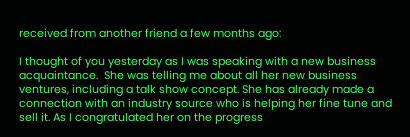received from another friend a few months ago:

I thought of you yesterday as I was speaking with a new business acquaintance.  She was telling me about all her new business ventures, including a talk show concept. She has already made a connection with an industry source who is helping her fine tune and sell it. As I congratulated her on the progress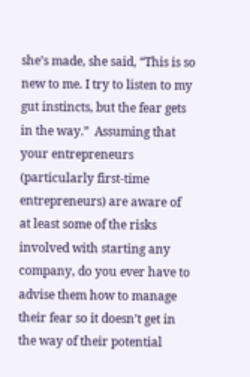she’s made, she said, “This is so new to me. I try to listen to my gut instincts, but the fear gets in the way.”  Assuming that your entrepreneurs (particularly first-time entrepreneurs) are aware of at least some of the risks involved with starting any company, do you ever have to advise them how to manage their fear so it doesn’t get in the way of their potential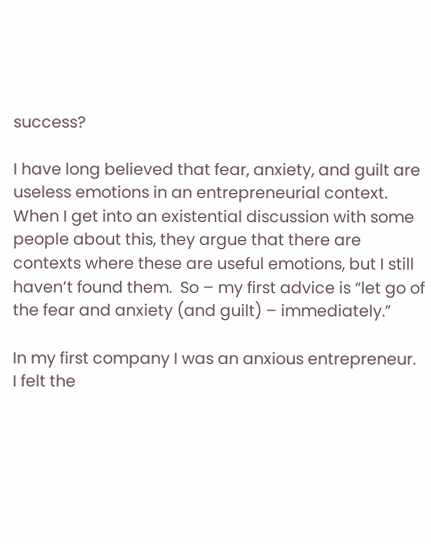success?

I have long believed that fear, anxiety, and guilt are useless emotions in an entrepreneurial context.  When I get into an existential discussion with some people about this, they argue that there are contexts where these are useful emotions, but I still haven’t found them.  So – my first advice is “let go of the fear and anxiety (and guilt) – immediately.”

In my first company I was an anxious entrepreneur.  I felt the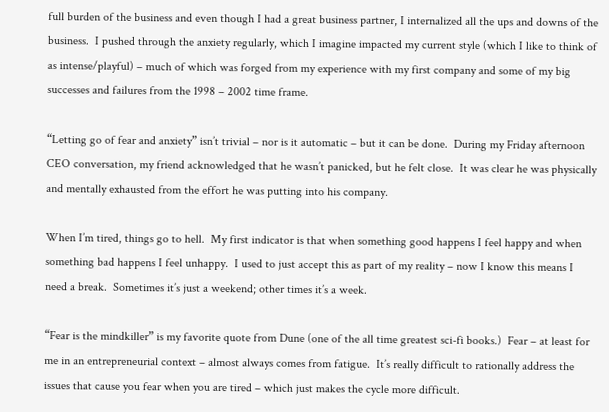full burden of the business and even though I had a great business partner, I internalized all the ups and downs of the business.  I pushed through the anxiety regularly, which I imagine impacted my current style (which I like to think of as intense/playful) – much of which was forged from my experience with my first company and some of my big successes and failures from the 1998 – 2002 time frame.

“Letting go of fear and anxiety” isn’t trivial – nor is it automatic – but it can be done.  During my Friday afternoon CEO conversation, my friend acknowledged that he wasn’t panicked, but he felt close.  It was clear he was physically and mentally exhausted from the effort he was putting into his company.

When I’m tired, things go to hell.  My first indicator is that when something good happens I feel happy and when something bad happens I feel unhappy.  I used to just accept this as part of my reality – now I know this means I need a break.  Sometimes it’s just a weekend; other times it’s a week.

“Fear is the mindkiller” is my favorite quote from Dune (one of the all time greatest sci-fi books.)  Fear – at least for me in an entrepreneurial context – almost always comes from fatigue.  It’s really difficult to rationally address the issues that cause you fear when you are tired – which just makes the cycle more difficult.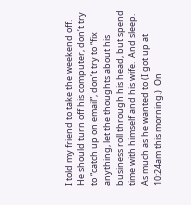I told my friend to take the weekend off.  He should turn off his computer, don’t try to “catch up on email”, don’t try to “fix anything, let the thoughts about his business roll through his head, but spend time with himself and his wife.  And sleep.  As much as he wanted to (I got up at 10:24am this morning.)  On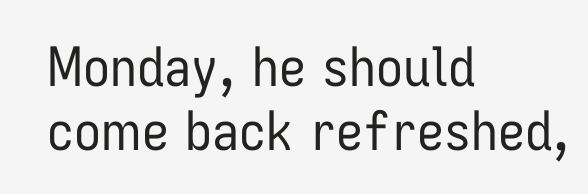Monday, he should come back refreshed,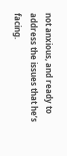not anxious, and ready to address the issues that he’s facing.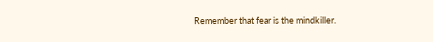Remember that fear is the mindkiller.